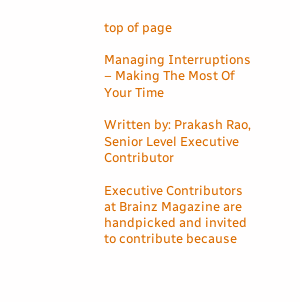top of page

Managing Interruptions – Making The Most Of Your Time

Written by: Prakash Rao, Senior Level Executive Contributor

Executive Contributors at Brainz Magazine are handpicked and invited to contribute because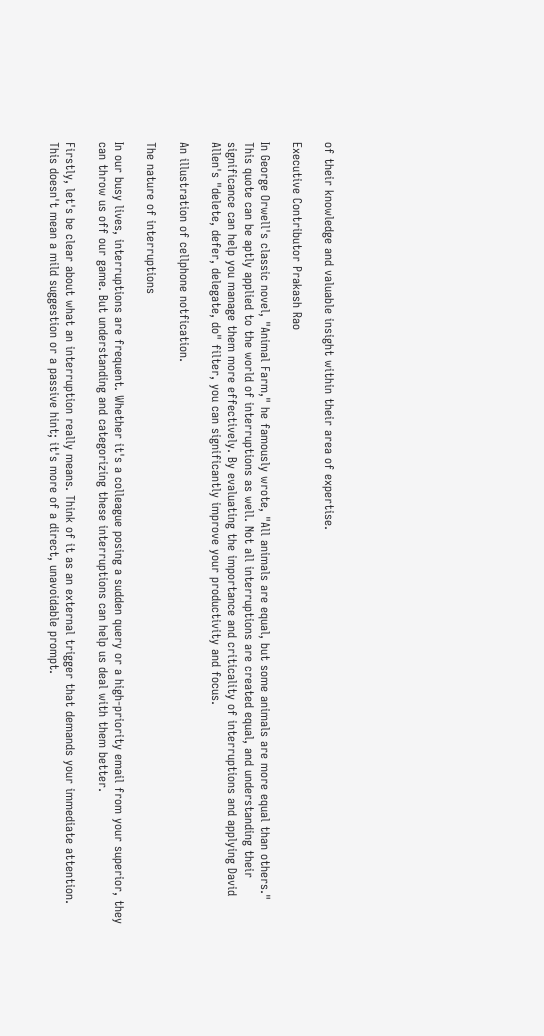of their knowledge and valuable insight within their area of expertise.

Executive Contributor Prakash Rao

In George Orwell's classic novel, "Animal Farm," he famously wrote, "All animals are equal, but some animals are more equal than others." This quote can be aptly applied to the world of interruptions as well. Not all interruptions are created equal, and understanding their significance can help you manage them more effectively. By evaluating the importance and criticality of interruptions and applying David Allen's "delete, defer, delegate, do" filter, you can significantly improve your productivity and focus.

An illustration of cellphone notfication.

The nature of interruptions

In our busy lives, interruptions are frequent. Whether it's a colleague posing a sudden query or a high-priority email from your superior, they can throw us off our game. But understanding and categorizing these interruptions can help us deal with them better.

Firstly, let's be clear about what an interruption really means. Think of it as an external trigger that demands your immediate attention. This doesn't mean a mild suggestion or a passive hint; it's more of a direct, unavoidable prompt.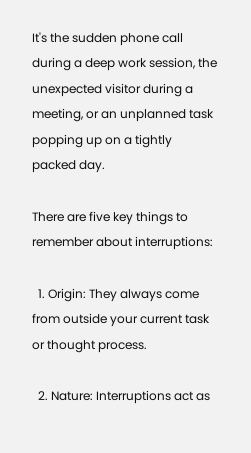It's the sudden phone call during a deep work session, the unexpected visitor during a meeting, or an unplanned task popping up on a tightly packed day.

There are five key things to remember about interruptions:

  1. Origin: They always come from outside your current task or thought process.

  2. Nature: Interruptions act as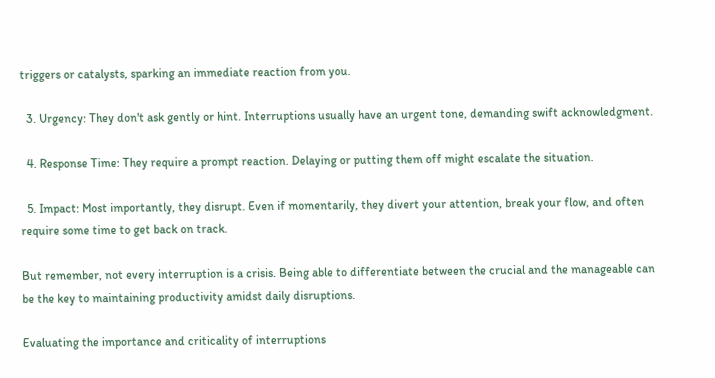triggers or catalysts, sparking an immediate reaction from you.

  3. Urgency: They don't ask gently or hint. Interruptions usually have an urgent tone, demanding swift acknowledgment.

  4. Response Time: They require a prompt reaction. Delaying or putting them off might escalate the situation.

  5. Impact: Most importantly, they disrupt. Even if momentarily, they divert your attention, break your flow, and often require some time to get back on track.

But remember, not every interruption is a crisis. Being able to differentiate between the crucial and the manageable can be the key to maintaining productivity amidst daily disruptions.

Evaluating the importance and criticality of interruptions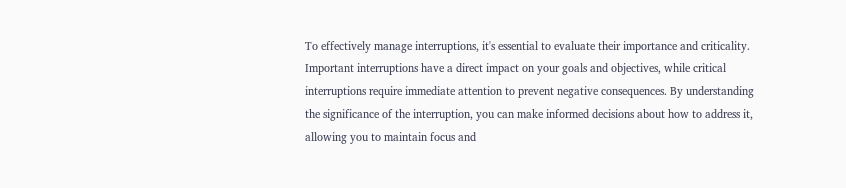To effectively manage interruptions, it's essential to evaluate their importance and criticality. Important interruptions have a direct impact on your goals and objectives, while critical interruptions require immediate attention to prevent negative consequences. By understanding the significance of the interruption, you can make informed decisions about how to address it, allowing you to maintain focus and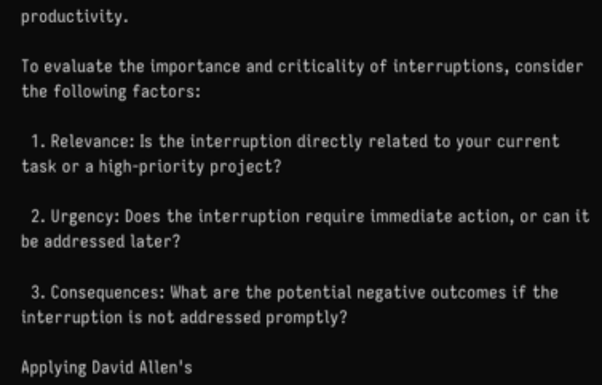productivity.

To evaluate the importance and criticality of interruptions, consider the following factors:

  1. Relevance: Is the interruption directly related to your current task or a high-priority project?

  2. Urgency: Does the interruption require immediate action, or can it be addressed later?

  3. Consequences: What are the potential negative outcomes if the interruption is not addressed promptly?

Applying David Allen's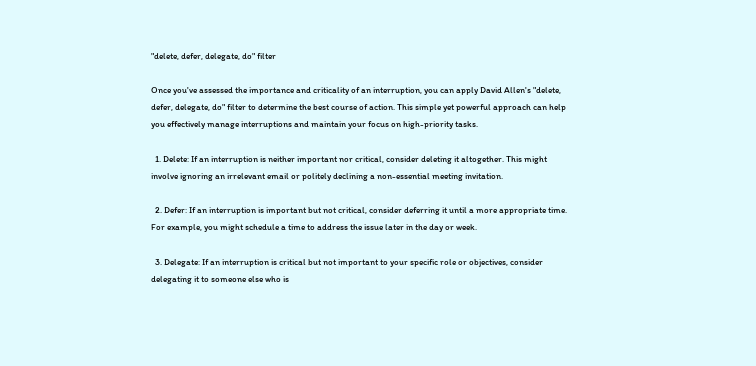"delete, defer, delegate, do" filter

Once you've assessed the importance and criticality of an interruption, you can apply David Allen's "delete, defer, delegate, do" filter to determine the best course of action. This simple yet powerful approach can help you effectively manage interruptions and maintain your focus on high-priority tasks.

  1. Delete: If an interruption is neither important nor critical, consider deleting it altogether. This might involve ignoring an irrelevant email or politely declining a non-essential meeting invitation.

  2. Defer: If an interruption is important but not critical, consider deferring it until a more appropriate time. For example, you might schedule a time to address the issue later in the day or week.

  3. Delegate: If an interruption is critical but not important to your specific role or objectives, consider delegating it to someone else who is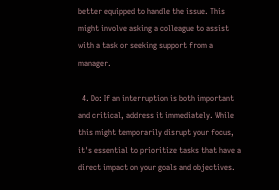better equipped to handle the issue. This might involve asking a colleague to assist with a task or seeking support from a manager.

  4. Do: If an interruption is both important and critical, address it immediately. While this might temporarily disrupt your focus, it's essential to prioritize tasks that have a direct impact on your goals and objectives.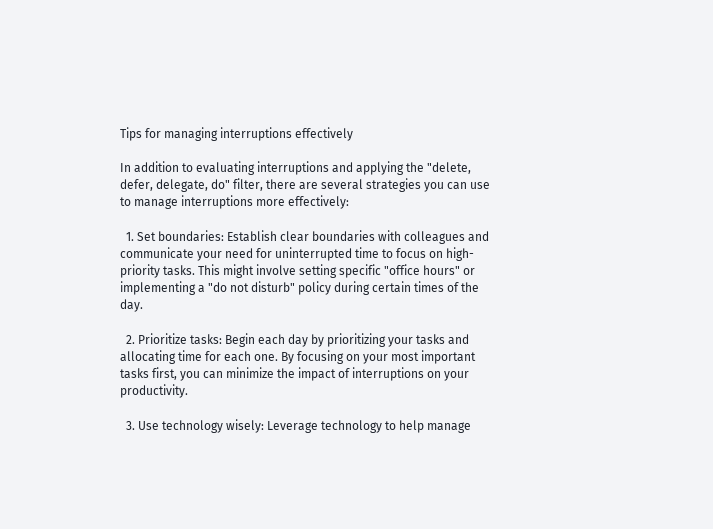Tips for managing interruptions effectively

In addition to evaluating interruptions and applying the "delete, defer, delegate, do" filter, there are several strategies you can use to manage interruptions more effectively:

  1. Set boundaries: Establish clear boundaries with colleagues and communicate your need for uninterrupted time to focus on high-priority tasks. This might involve setting specific "office hours" or implementing a "do not disturb" policy during certain times of the day.

  2. Prioritize tasks: Begin each day by prioritizing your tasks and allocating time for each one. By focusing on your most important tasks first, you can minimize the impact of interruptions on your productivity.

  3. Use technology wisely: Leverage technology to help manage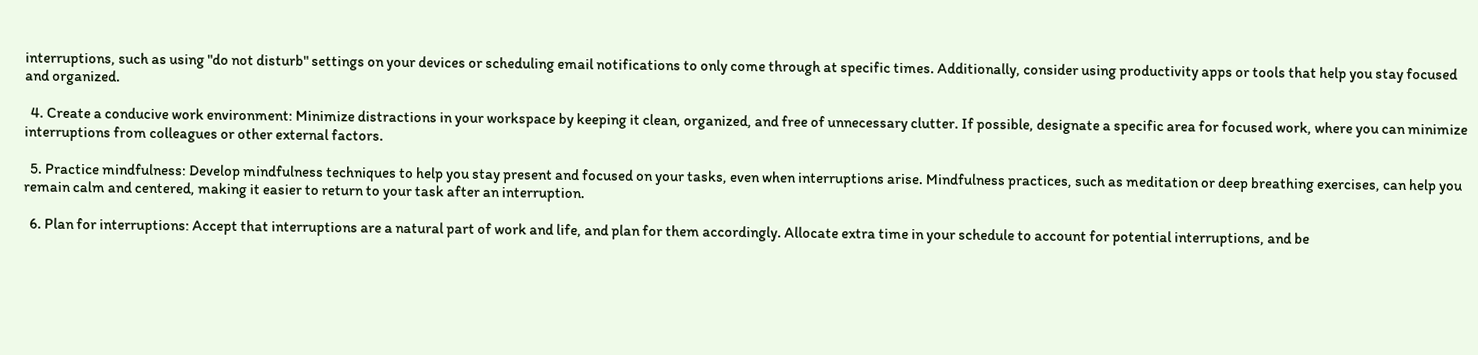interruptions, such as using "do not disturb" settings on your devices or scheduling email notifications to only come through at specific times. Additionally, consider using productivity apps or tools that help you stay focused and organized.

  4. Create a conducive work environment: Minimize distractions in your workspace by keeping it clean, organized, and free of unnecessary clutter. If possible, designate a specific area for focused work, where you can minimize interruptions from colleagues or other external factors.

  5. Practice mindfulness: Develop mindfulness techniques to help you stay present and focused on your tasks, even when interruptions arise. Mindfulness practices, such as meditation or deep breathing exercises, can help you remain calm and centered, making it easier to return to your task after an interruption.

  6. Plan for interruptions: Accept that interruptions are a natural part of work and life, and plan for them accordingly. Allocate extra time in your schedule to account for potential interruptions, and be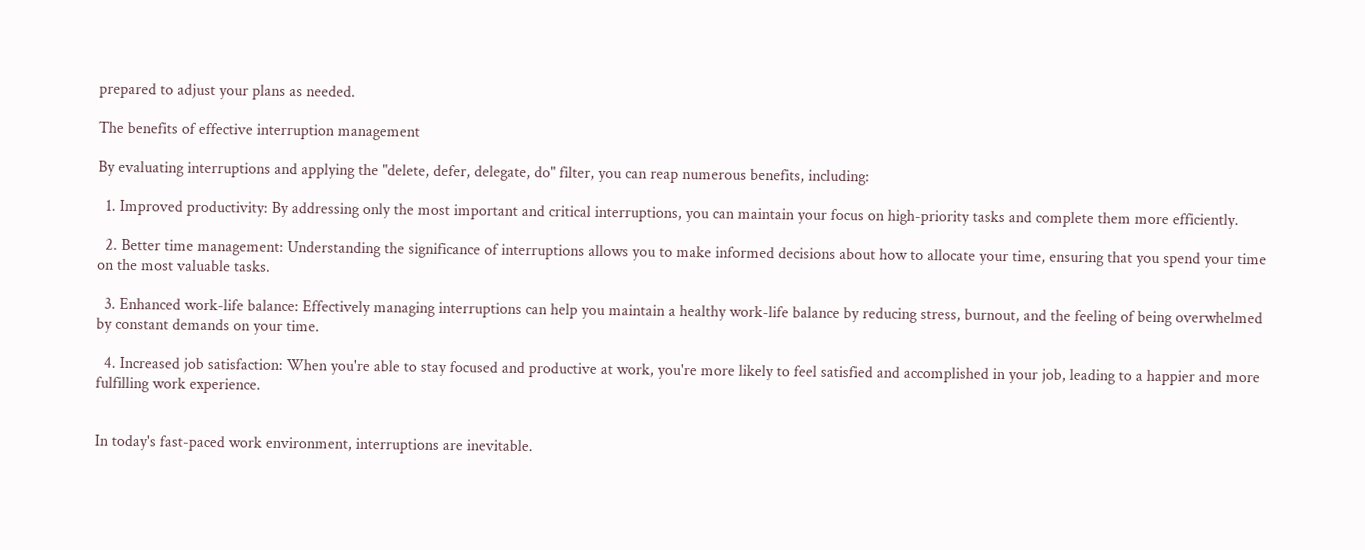prepared to adjust your plans as needed.

The benefits of effective interruption management

By evaluating interruptions and applying the "delete, defer, delegate, do" filter, you can reap numerous benefits, including:

  1. Improved productivity: By addressing only the most important and critical interruptions, you can maintain your focus on high-priority tasks and complete them more efficiently.

  2. Better time management: Understanding the significance of interruptions allows you to make informed decisions about how to allocate your time, ensuring that you spend your time on the most valuable tasks.

  3. Enhanced work-life balance: Effectively managing interruptions can help you maintain a healthy work-life balance by reducing stress, burnout, and the feeling of being overwhelmed by constant demands on your time.

  4. Increased job satisfaction: When you're able to stay focused and productive at work, you're more likely to feel satisfied and accomplished in your job, leading to a happier and more fulfilling work experience.


In today's fast-paced work environment, interruptions are inevitable.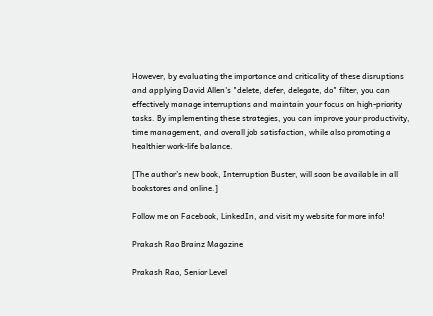However, by evaluating the importance and criticality of these disruptions and applying David Allen's "delete, defer, delegate, do" filter, you can effectively manage interruptions and maintain your focus on high-priority tasks. By implementing these strategies, you can improve your productivity, time management, and overall job satisfaction, while also promoting a healthier work-life balance.

[The author’s new book, Interruption Buster, will soon be available in all bookstores and online.]

Follow me on Facebook, LinkedIn, and visit my website for more info!

Prakash Rao Brainz Magazine

Prakash Rao, Senior Level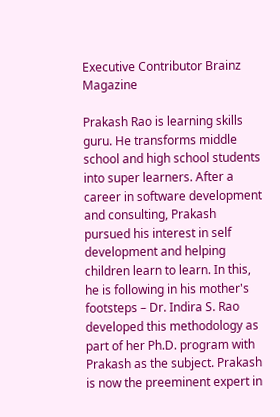Executive Contributor Brainz Magazine

Prakash Rao is learning skills guru. He transforms middle school and high school students into super learners. After a career in software development and consulting, Prakash pursued his interest in self development and helping children learn to learn. In this, he is following in his mother's footsteps – Dr. Indira S. Rao developed this methodology as part of her Ph.D. program with Prakash as the subject. Prakash is now the preeminent expert in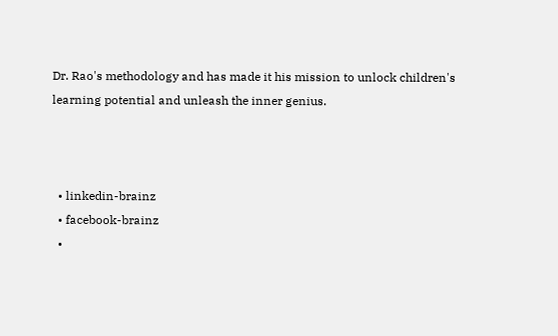Dr. Rao's methodology and has made it his mission to unlock children's learning potential and unleash the inner genius.



  • linkedin-brainz
  • facebook-brainz
  •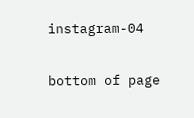instagram-04


bottom of page